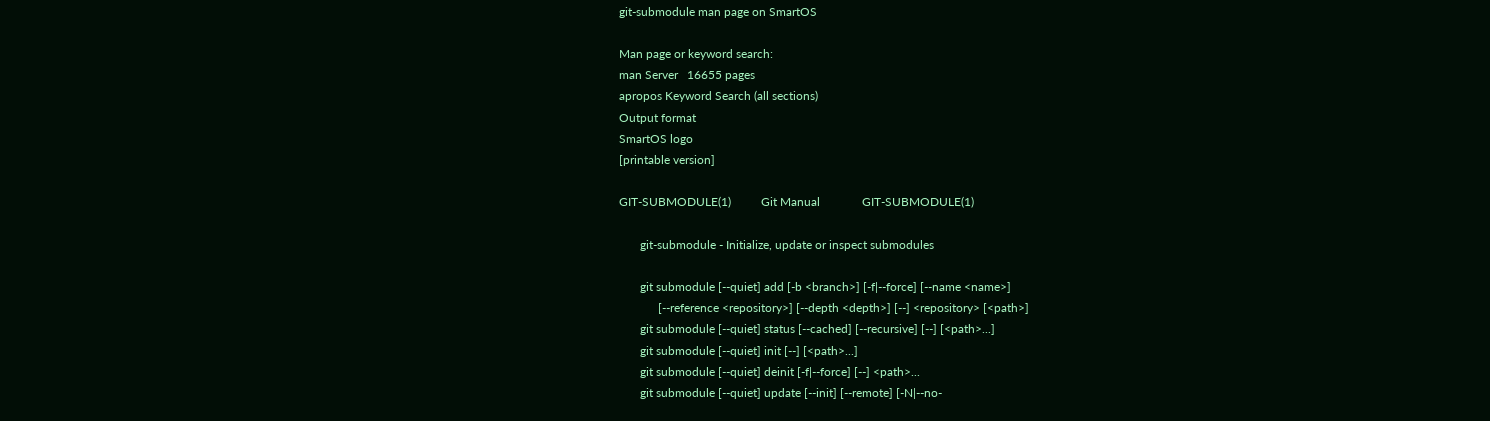git-submodule man page on SmartOS

Man page or keyword search:
man Server   16655 pages
apropos Keyword Search (all sections)
Output format
SmartOS logo
[printable version]

GIT-SUBMODULE(1)          Git Manual              GIT-SUBMODULE(1)

       git-submodule - Initialize, update or inspect submodules

       git submodule [--quiet] add [-b <branch>] [-f|--force] [--name <name>]
             [--reference <repository>] [--depth <depth>] [--] <repository> [<path>]
       git submodule [--quiet] status [--cached] [--recursive] [--] [<path>...]
       git submodule [--quiet] init [--] [<path>...]
       git submodule [--quiet] deinit [-f|--force] [--] <path>...
       git submodule [--quiet] update [--init] [--remote] [-N|--no-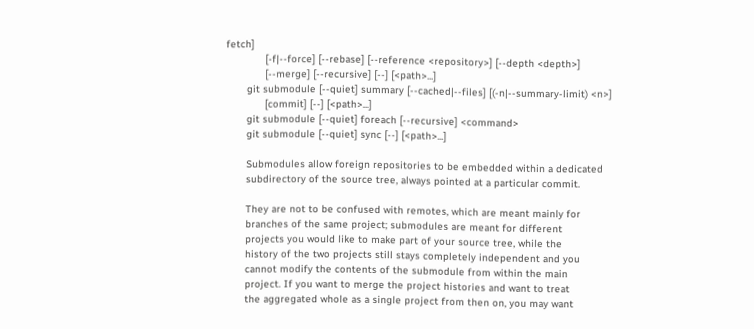fetch]
             [-f|--force] [--rebase] [--reference <repository>] [--depth <depth>]
             [--merge] [--recursive] [--] [<path>...]
       git submodule [--quiet] summary [--cached|--files] [(-n|--summary-limit) <n>]
             [commit] [--] [<path>...]
       git submodule [--quiet] foreach [--recursive] <command>
       git submodule [--quiet] sync [--] [<path>...]

       Submodules allow foreign repositories to be embedded within a dedicated
       subdirectory of the source tree, always pointed at a particular commit.

       They are not to be confused with remotes, which are meant mainly for
       branches of the same project; submodules are meant for different
       projects you would like to make part of your source tree, while the
       history of the two projects still stays completely independent and you
       cannot modify the contents of the submodule from within the main
       project. If you want to merge the project histories and want to treat
       the aggregated whole as a single project from then on, you may want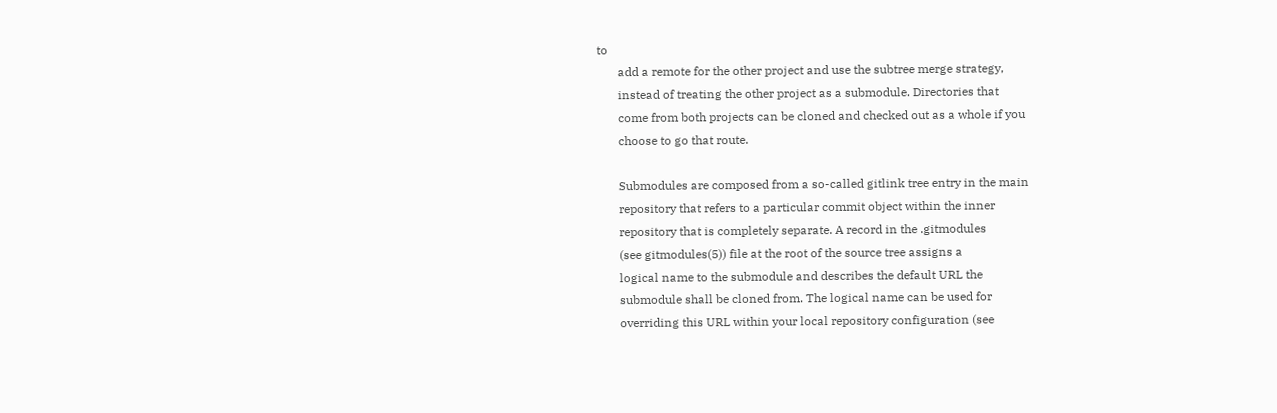to
       add a remote for the other project and use the subtree merge strategy,
       instead of treating the other project as a submodule. Directories that
       come from both projects can be cloned and checked out as a whole if you
       choose to go that route.

       Submodules are composed from a so-called gitlink tree entry in the main
       repository that refers to a particular commit object within the inner
       repository that is completely separate. A record in the .gitmodules
       (see gitmodules(5)) file at the root of the source tree assigns a
       logical name to the submodule and describes the default URL the
       submodule shall be cloned from. The logical name can be used for
       overriding this URL within your local repository configuration (see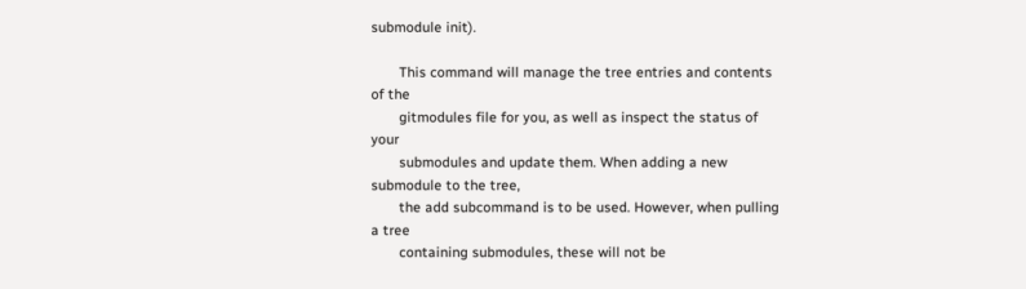submodule init).

       This command will manage the tree entries and contents of the
       gitmodules file for you, as well as inspect the status of your
       submodules and update them. When adding a new submodule to the tree,
       the add subcommand is to be used. However, when pulling a tree
       containing submodules, these will not be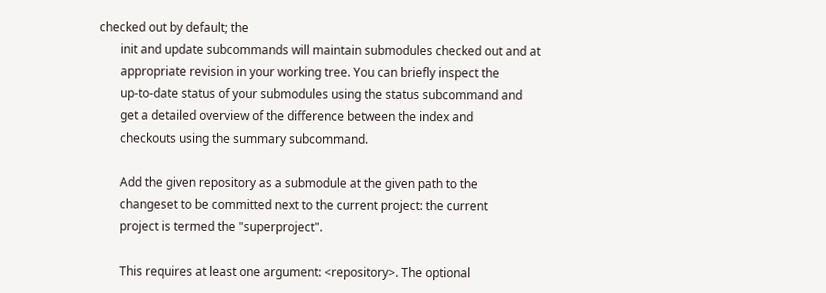checked out by default; the
       init and update subcommands will maintain submodules checked out and at
       appropriate revision in your working tree. You can briefly inspect the
       up-to-date status of your submodules using the status subcommand and
       get a detailed overview of the difference between the index and
       checkouts using the summary subcommand.

       Add the given repository as a submodule at the given path to the
       changeset to be committed next to the current project: the current
       project is termed the "superproject".

       This requires at least one argument: <repository>. The optional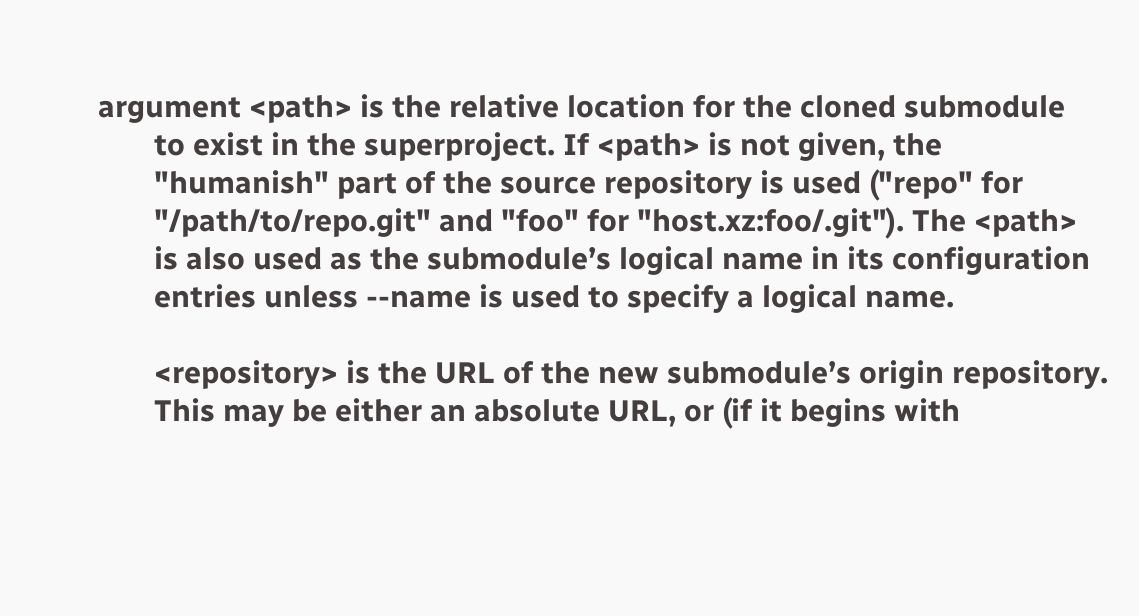argument <path> is the relative location for the cloned submodule
       to exist in the superproject. If <path> is not given, the
       "humanish" part of the source repository is used ("repo" for
       "/path/to/repo.git" and "foo" for "host.xz:foo/.git"). The <path>
       is also used as the submodule’s logical name in its configuration
       entries unless --name is used to specify a logical name.

       <repository> is the URL of the new submodule’s origin repository.
       This may be either an absolute URL, or (if it begins with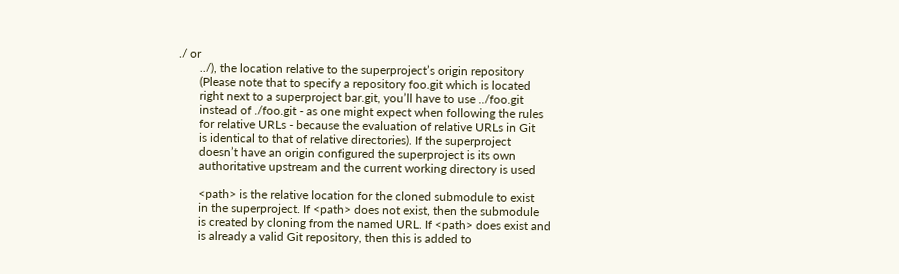./ or
       ../), the location relative to the superproject’s origin repository
       (Please note that to specify a repository foo.git which is located
       right next to a superproject bar.git, you’ll have to use ../foo.git
       instead of ./foo.git - as one might expect when following the rules
       for relative URLs - because the evaluation of relative URLs in Git
       is identical to that of relative directories). If the superproject
       doesn’t have an origin configured the superproject is its own
       authoritative upstream and the current working directory is used

       <path> is the relative location for the cloned submodule to exist
       in the superproject. If <path> does not exist, then the submodule
       is created by cloning from the named URL. If <path> does exist and
       is already a valid Git repository, then this is added to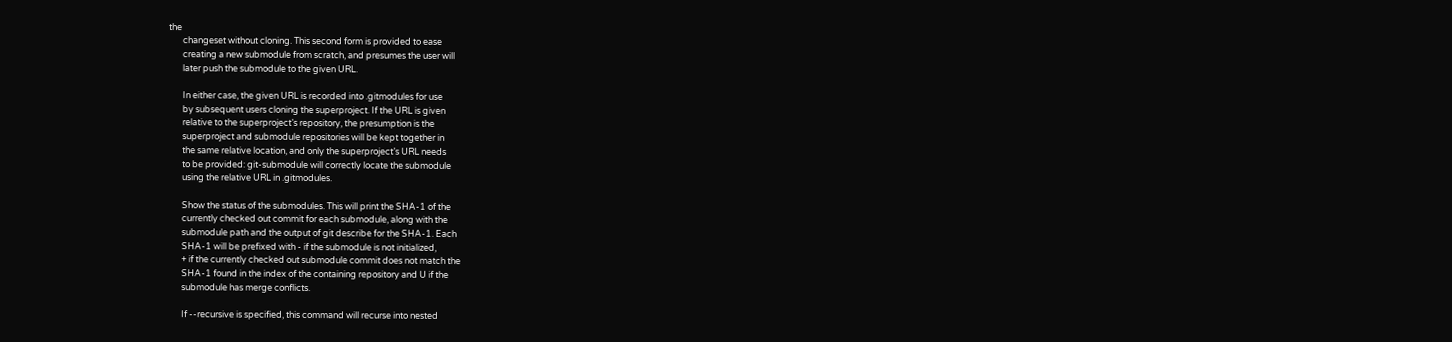the
       changeset without cloning. This second form is provided to ease
       creating a new submodule from scratch, and presumes the user will
       later push the submodule to the given URL.

       In either case, the given URL is recorded into .gitmodules for use
       by subsequent users cloning the superproject. If the URL is given
       relative to the superproject’s repository, the presumption is the
       superproject and submodule repositories will be kept together in
       the same relative location, and only the superproject’s URL needs
       to be provided: git-submodule will correctly locate the submodule
       using the relative URL in .gitmodules.

       Show the status of the submodules. This will print the SHA-1 of the
       currently checked out commit for each submodule, along with the
       submodule path and the output of git describe for the SHA-1. Each
       SHA-1 will be prefixed with - if the submodule is not initialized,
       + if the currently checked out submodule commit does not match the
       SHA-1 found in the index of the containing repository and U if the
       submodule has merge conflicts.

       If --recursive is specified, this command will recurse into nested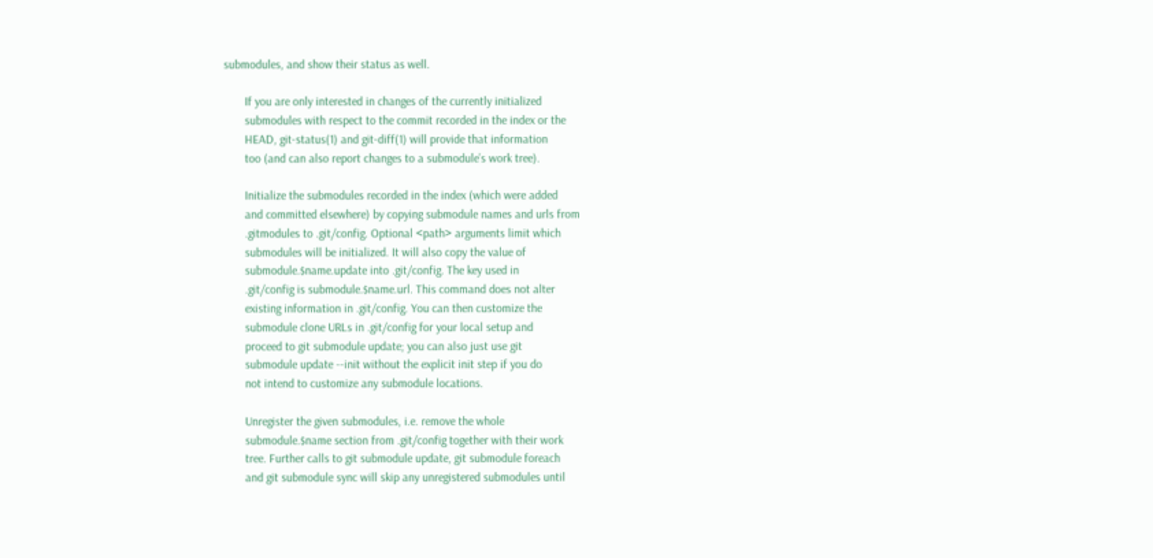submodules, and show their status as well.

       If you are only interested in changes of the currently initialized
       submodules with respect to the commit recorded in the index or the
       HEAD, git-status(1) and git-diff(1) will provide that information
       too (and can also report changes to a submodule’s work tree).

       Initialize the submodules recorded in the index (which were added
       and committed elsewhere) by copying submodule names and urls from
       .gitmodules to .git/config. Optional <path> arguments limit which
       submodules will be initialized. It will also copy the value of
       submodule.$name.update into .git/config. The key used in
       .git/config is submodule.$name.url. This command does not alter
       existing information in .git/config. You can then customize the
       submodule clone URLs in .git/config for your local setup and
       proceed to git submodule update; you can also just use git
       submodule update --init without the explicit init step if you do
       not intend to customize any submodule locations.

       Unregister the given submodules, i.e. remove the whole
       submodule.$name section from .git/config together with their work
       tree. Further calls to git submodule update, git submodule foreach
       and git submodule sync will skip any unregistered submodules until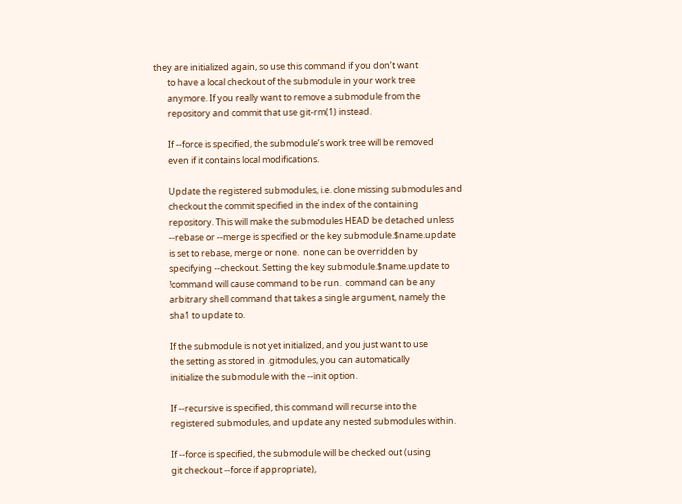they are initialized again, so use this command if you don’t want
       to have a local checkout of the submodule in your work tree
       anymore. If you really want to remove a submodule from the
       repository and commit that use git-rm(1) instead.

       If --force is specified, the submodule’s work tree will be removed
       even if it contains local modifications.

       Update the registered submodules, i.e. clone missing submodules and
       checkout the commit specified in the index of the containing
       repository. This will make the submodules HEAD be detached unless
       --rebase or --merge is specified or the key submodule.$name.update
       is set to rebase, merge or none.  none can be overridden by
       specifying --checkout. Setting the key submodule.$name.update to
       !command will cause command to be run.  command can be any
       arbitrary shell command that takes a single argument, namely the
       sha1 to update to.

       If the submodule is not yet initialized, and you just want to use
       the setting as stored in .gitmodules, you can automatically
       initialize the submodule with the --init option.

       If --recursive is specified, this command will recurse into the
       registered submodules, and update any nested submodules within.

       If --force is specified, the submodule will be checked out (using
       git checkout --force if appropriate),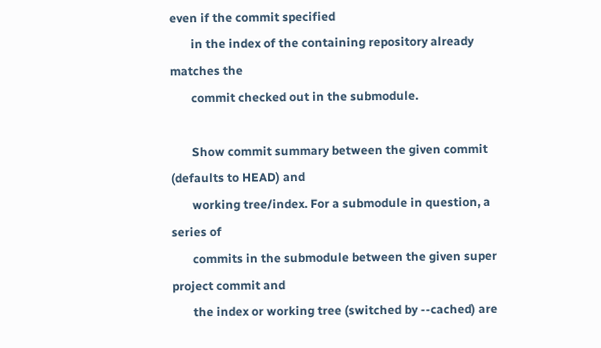even if the commit specified
       in the index of the containing repository already matches the
       commit checked out in the submodule.

       Show commit summary between the given commit (defaults to HEAD) and
       working tree/index. For a submodule in question, a series of
       commits in the submodule between the given super project commit and
       the index or working tree (switched by --cached) are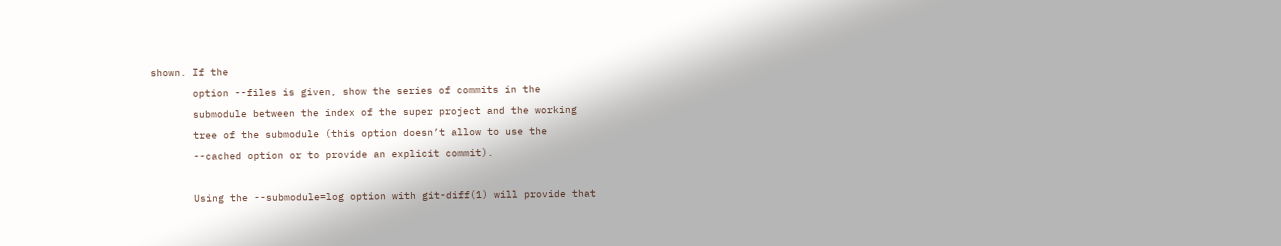shown. If the
       option --files is given, show the series of commits in the
       submodule between the index of the super project and the working
       tree of the submodule (this option doesn’t allow to use the
       --cached option or to provide an explicit commit).

       Using the --submodule=log option with git-diff(1) will provide that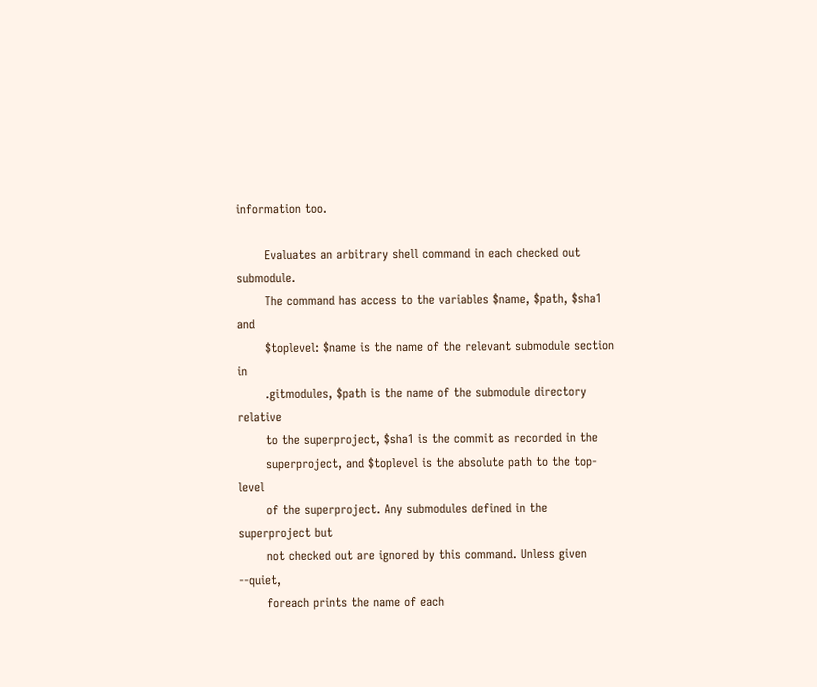information too.

       Evaluates an arbitrary shell command in each checked out submodule.
       The command has access to the variables $name, $path, $sha1 and
       $toplevel: $name is the name of the relevant submodule section in
       .gitmodules, $path is the name of the submodule directory relative
       to the superproject, $sha1 is the commit as recorded in the
       superproject, and $toplevel is the absolute path to the top-level
       of the superproject. Any submodules defined in the superproject but
       not checked out are ignored by this command. Unless given --quiet,
       foreach prints the name of each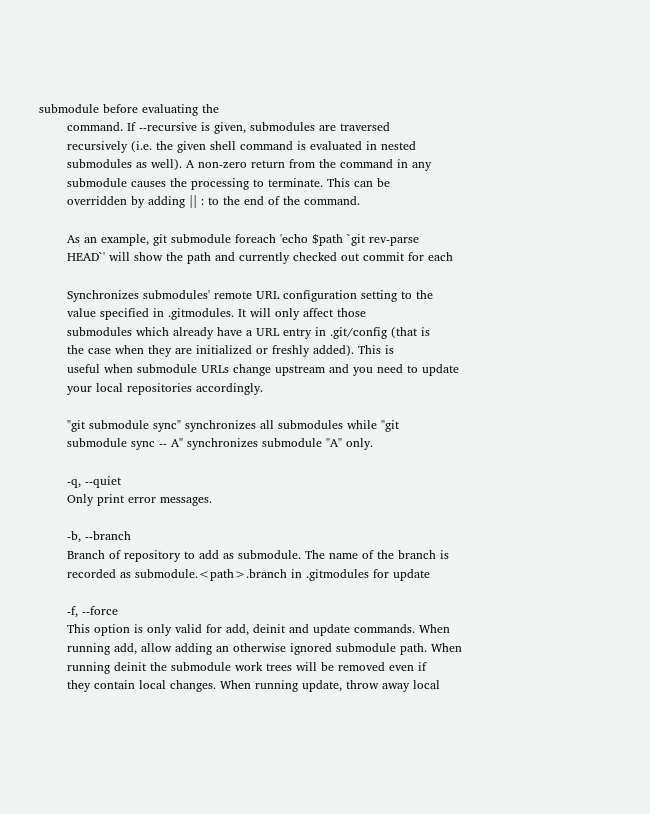submodule before evaluating the
       command. If --recursive is given, submodules are traversed
       recursively (i.e. the given shell command is evaluated in nested
       submodules as well). A non-zero return from the command in any
       submodule causes the processing to terminate. This can be
       overridden by adding || : to the end of the command.

       As an example, git submodule foreach 'echo $path `git rev-parse
       HEAD`' will show the path and currently checked out commit for each

       Synchronizes submodules' remote URL configuration setting to the
       value specified in .gitmodules. It will only affect those
       submodules which already have a URL entry in .git/config (that is
       the case when they are initialized or freshly added). This is
       useful when submodule URLs change upstream and you need to update
       your local repositories accordingly.

       "git submodule sync" synchronizes all submodules while "git
       submodule sync -- A" synchronizes submodule "A" only.

       -q, --quiet
       Only print error messages.

       -b, --branch
       Branch of repository to add as submodule. The name of the branch is
       recorded as submodule.<path>.branch in .gitmodules for update

       -f, --force
       This option is only valid for add, deinit and update commands. When
       running add, allow adding an otherwise ignored submodule path. When
       running deinit the submodule work trees will be removed even if
       they contain local changes. When running update, throw away local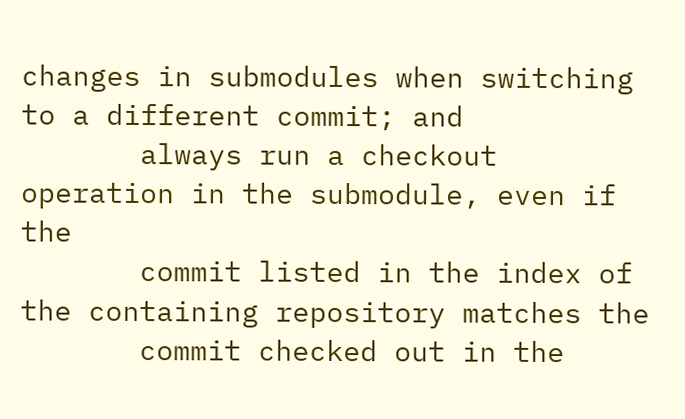changes in submodules when switching to a different commit; and
       always run a checkout operation in the submodule, even if the
       commit listed in the index of the containing repository matches the
       commit checked out in the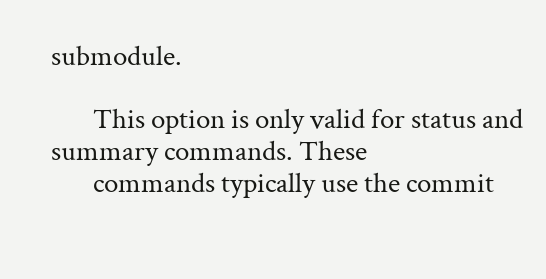submodule.

       This option is only valid for status and summary commands. These
       commands typically use the commit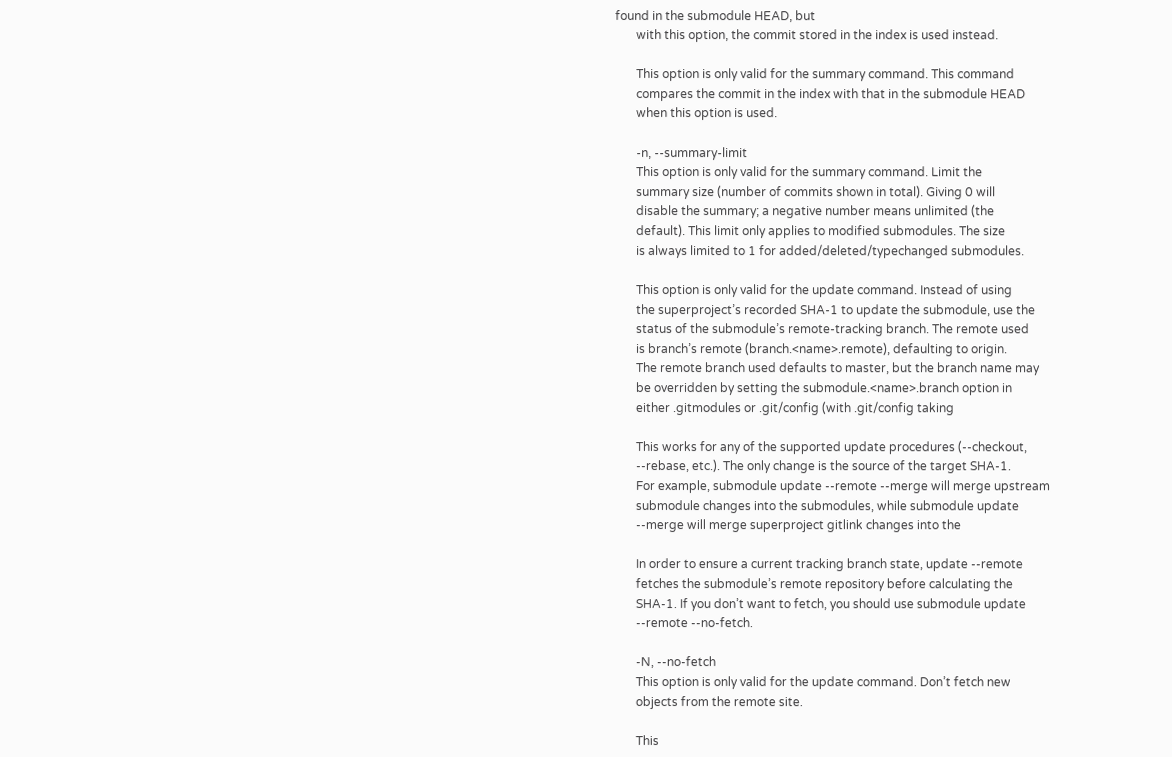found in the submodule HEAD, but
       with this option, the commit stored in the index is used instead.

       This option is only valid for the summary command. This command
       compares the commit in the index with that in the submodule HEAD
       when this option is used.

       -n, --summary-limit
       This option is only valid for the summary command. Limit the
       summary size (number of commits shown in total). Giving 0 will
       disable the summary; a negative number means unlimited (the
       default). This limit only applies to modified submodules. The size
       is always limited to 1 for added/deleted/typechanged submodules.

       This option is only valid for the update command. Instead of using
       the superproject’s recorded SHA-1 to update the submodule, use the
       status of the submodule’s remote-tracking branch. The remote used
       is branch’s remote (branch.<name>.remote), defaulting to origin.
       The remote branch used defaults to master, but the branch name may
       be overridden by setting the submodule.<name>.branch option in
       either .gitmodules or .git/config (with .git/config taking

       This works for any of the supported update procedures (--checkout,
       --rebase, etc.). The only change is the source of the target SHA-1.
       For example, submodule update --remote --merge will merge upstream
       submodule changes into the submodules, while submodule update
       --merge will merge superproject gitlink changes into the

       In order to ensure a current tracking branch state, update --remote
       fetches the submodule’s remote repository before calculating the
       SHA-1. If you don’t want to fetch, you should use submodule update
       --remote --no-fetch.

       -N, --no-fetch
       This option is only valid for the update command. Don’t fetch new
       objects from the remote site.

       This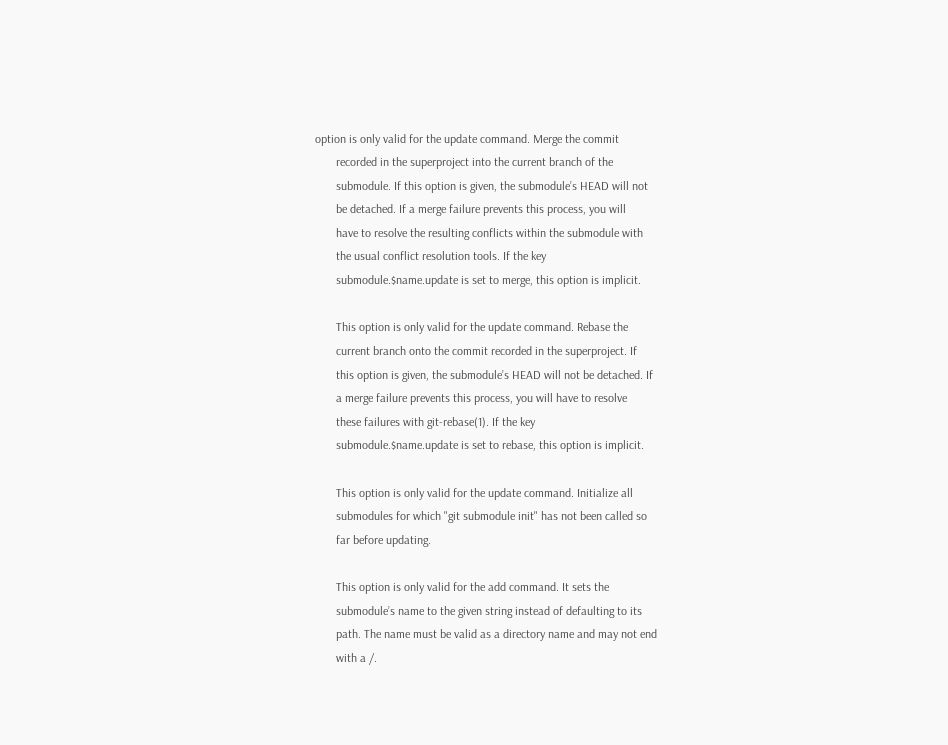option is only valid for the update command. Merge the commit
       recorded in the superproject into the current branch of the
       submodule. If this option is given, the submodule’s HEAD will not
       be detached. If a merge failure prevents this process, you will
       have to resolve the resulting conflicts within the submodule with
       the usual conflict resolution tools. If the key
       submodule.$name.update is set to merge, this option is implicit.

       This option is only valid for the update command. Rebase the
       current branch onto the commit recorded in the superproject. If
       this option is given, the submodule’s HEAD will not be detached. If
       a merge failure prevents this process, you will have to resolve
       these failures with git-rebase(1). If the key
       submodule.$name.update is set to rebase, this option is implicit.

       This option is only valid for the update command. Initialize all
       submodules for which "git submodule init" has not been called so
       far before updating.

       This option is only valid for the add command. It sets the
       submodule’s name to the given string instead of defaulting to its
       path. The name must be valid as a directory name and may not end
       with a /.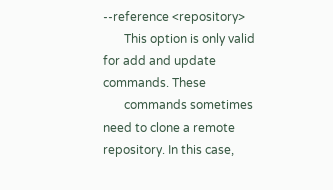--reference <repository>
       This option is only valid for add and update commands. These
       commands sometimes need to clone a remote repository. In this case,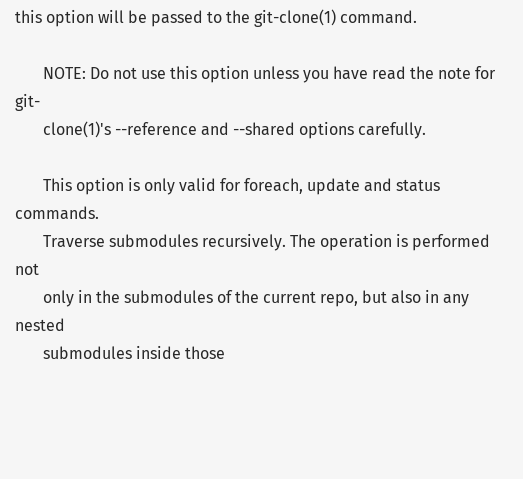this option will be passed to the git-clone(1) command.

       NOTE: Do not use this option unless you have read the note for git-
       clone(1)'s --reference and --shared options carefully.

       This option is only valid for foreach, update and status commands.
       Traverse submodules recursively. The operation is performed not
       only in the submodules of the current repo, but also in any nested
       submodules inside those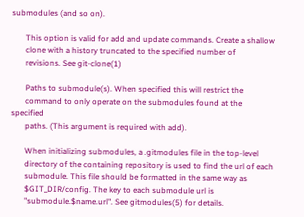submodules (and so on).

       This option is valid for add and update commands. Create a shallow
       clone with a history truncated to the specified number of
       revisions. See git-clone(1)

       Paths to submodule(s). When specified this will restrict the
       command to only operate on the submodules found at the specified
       paths. (This argument is required with add).

       When initializing submodules, a .gitmodules file in the top-level
       directory of the containing repository is used to find the url of each
       submodule. This file should be formatted in the same way as
       $GIT_DIR/config. The key to each submodule url is
       "submodule.$name.url". See gitmodules(5) for details.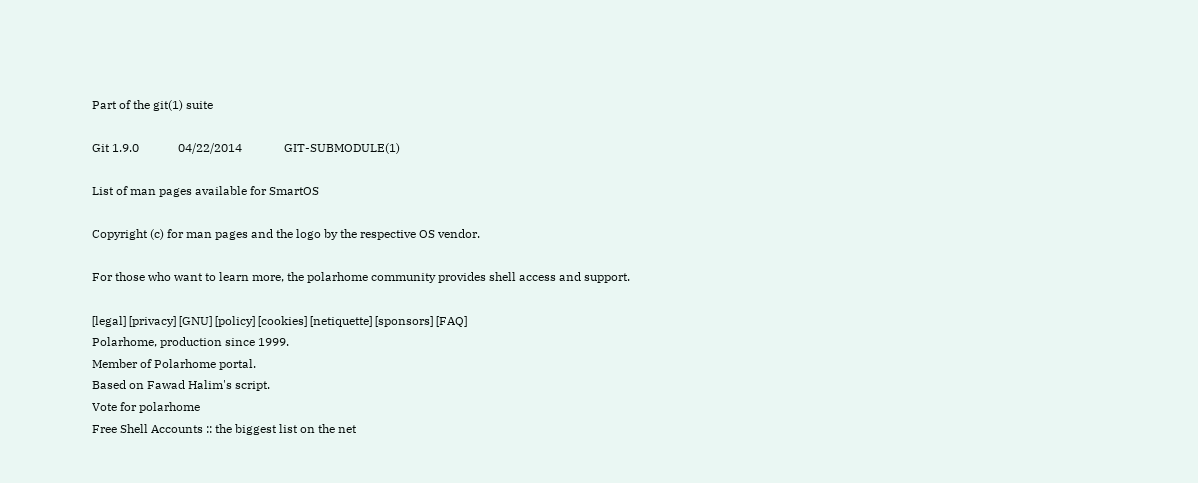Part of the git(1) suite

Git 1.9.0             04/22/2014              GIT-SUBMODULE(1)

List of man pages available for SmartOS

Copyright (c) for man pages and the logo by the respective OS vendor.

For those who want to learn more, the polarhome community provides shell access and support.

[legal] [privacy] [GNU] [policy] [cookies] [netiquette] [sponsors] [FAQ]
Polarhome, production since 1999.
Member of Polarhome portal.
Based on Fawad Halim's script.
Vote for polarhome
Free Shell Accounts :: the biggest list on the net